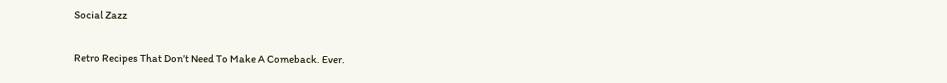Social Zazz

Retro Recipes That Don’t Need To Make A Comeback. Ever.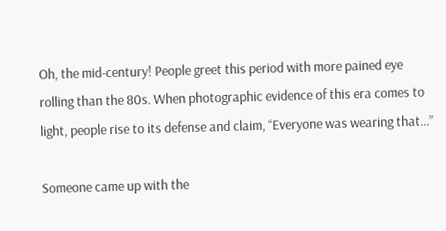Oh, the mid-century! People greet this period with more pained eye rolling than the 80s. When photographic evidence of this era comes to light, people rise to its defense and claim, “Everyone was wearing that…”

Someone came up with the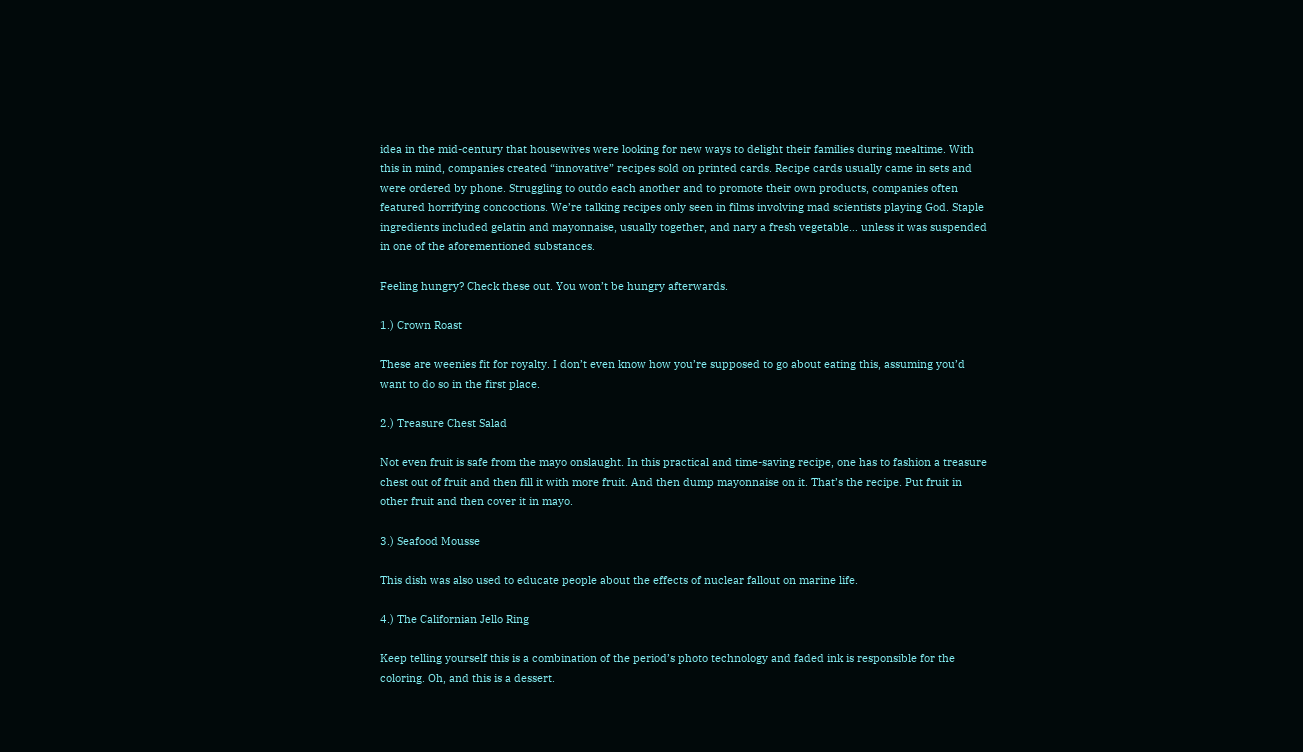idea in the mid-century that housewives were looking for new ways to delight their families during mealtime. With this in mind, companies created “innovative” recipes sold on printed cards. Recipe cards usually came in sets and were ordered by phone. Struggling to outdo each another and to promote their own products, companies often featured horrifying concoctions. We’re talking recipes only seen in films involving mad scientists playing God. Staple ingredients included gelatin and mayonnaise, usually together, and nary a fresh vegetable… unless it was suspended in one of the aforementioned substances.

Feeling hungry? Check these out. You won’t be hungry afterwards.

1.) Crown Roast

These are weenies fit for royalty. I don’t even know how you’re supposed to go about eating this, assuming you’d want to do so in the first place.

2.) Treasure Chest Salad

Not even fruit is safe from the mayo onslaught. In this practical and time-saving recipe, one has to fashion a treasure chest out of fruit and then fill it with more fruit. And then dump mayonnaise on it. That’s the recipe. Put fruit in other fruit and then cover it in mayo.

3.) Seafood Mousse

This dish was also used to educate people about the effects of nuclear fallout on marine life.

4.) The Californian Jello Ring

Keep telling yourself this is a combination of the period’s photo technology and faded ink is responsible for the coloring. Oh, and this is a dessert.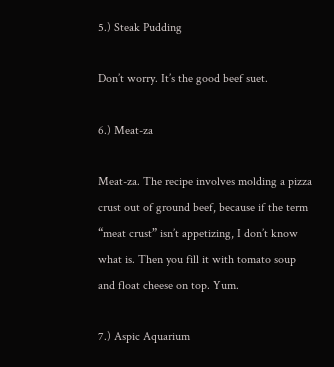5.) Steak Pudding

Don’t worry. It’s the good beef suet.

6.) Meat-za

Meat-za. The recipe involves molding a pizza crust out of ground beef, because if the term “meat crust” isn’t appetizing, I don’t know what is. Then you fill it with tomato soup and float cheese on top. Yum.

7.) Aspic Aquarium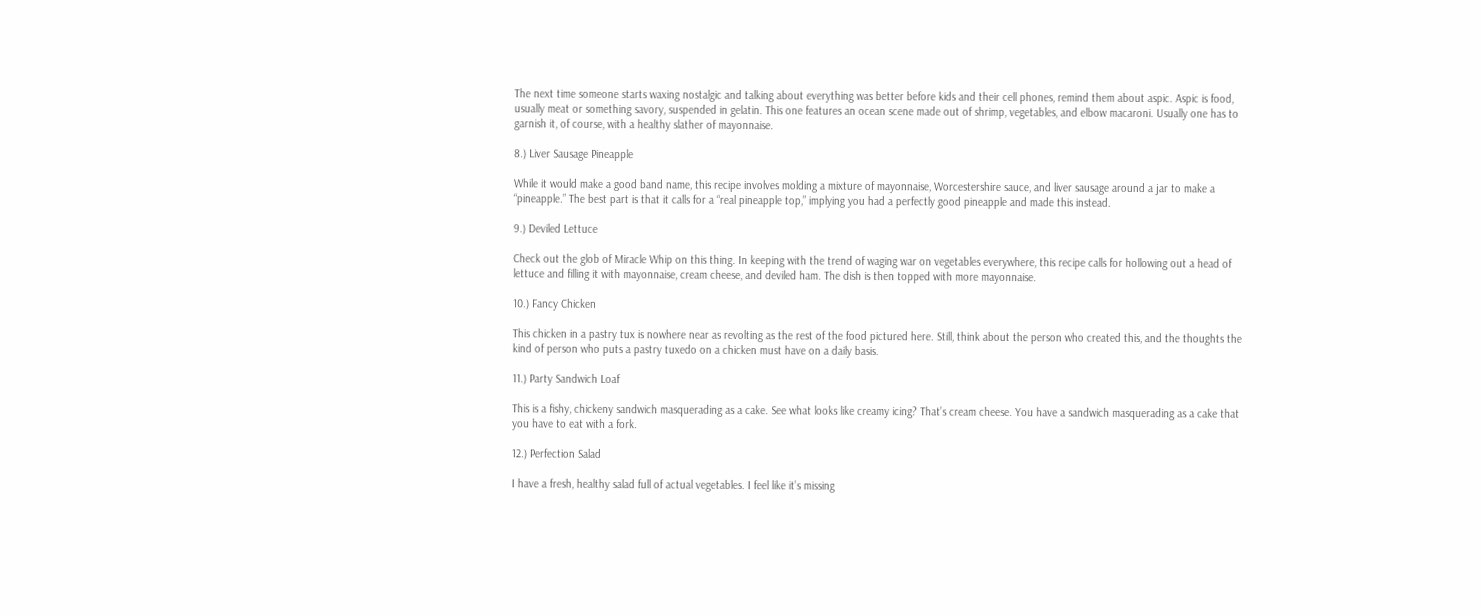The next time someone starts waxing nostalgic and talking about everything was better before kids and their cell phones, remind them about aspic. Aspic is food, usually meat or something savory, suspended in gelatin. This one features an ocean scene made out of shrimp, vegetables, and elbow macaroni. Usually one has to garnish it, of course, with a healthy slather of mayonnaise.

8.) Liver Sausage Pineapple

While it would make a good band name, this recipe involves molding a mixture of mayonnaise, Worcestershire sauce, and liver sausage around a jar to make a “pineapple.” The best part is that it calls for a “real pineapple top,” implying you had a perfectly good pineapple and made this instead.

9.) Deviled Lettuce

Check out the glob of Miracle Whip on this thing. In keeping with the trend of waging war on vegetables everywhere, this recipe calls for hollowing out a head of lettuce and filling it with mayonnaise, cream cheese, and deviled ham. The dish is then topped with more mayonnaise.

10.) Fancy Chicken

This chicken in a pastry tux is nowhere near as revolting as the rest of the food pictured here. Still, think about the person who created this, and the thoughts the kind of person who puts a pastry tuxedo on a chicken must have on a daily basis.

11.) Party Sandwich Loaf

This is a fishy, chickeny sandwich masquerading as a cake. See what looks like creamy icing? That’s cream cheese. You have a sandwich masquerading as a cake that you have to eat with a fork.

12.) Perfection Salad

I have a fresh, healthy salad full of actual vegetables. I feel like it’s missing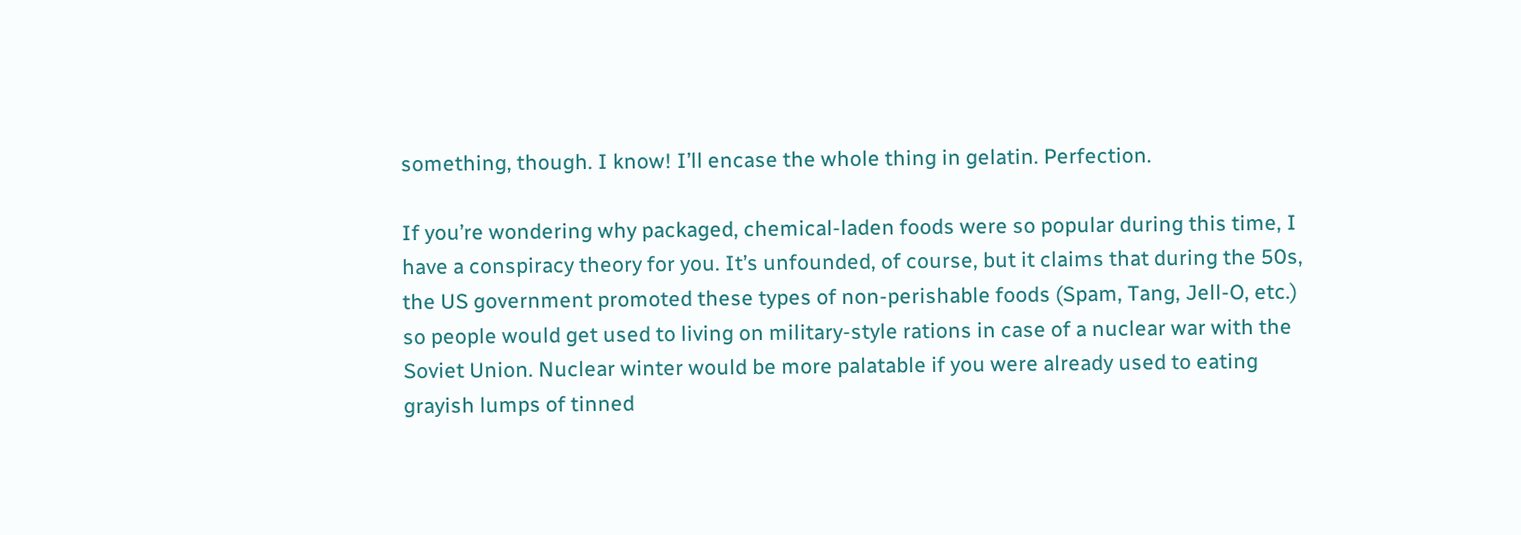something, though. I know! I’ll encase the whole thing in gelatin. Perfection.

If you’re wondering why packaged, chemical-laden foods were so popular during this time, I have a conspiracy theory for you. It’s unfounded, of course, but it claims that during the 50s, the US government promoted these types of non-perishable foods (Spam, Tang, Jell-O, etc.) so people would get used to living on military-style rations in case of a nuclear war with the Soviet Union. Nuclear winter would be more palatable if you were already used to eating grayish lumps of tinned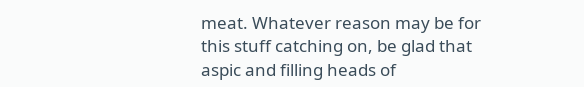meat. Whatever reason may be for this stuff catching on, be glad that aspic and filling heads of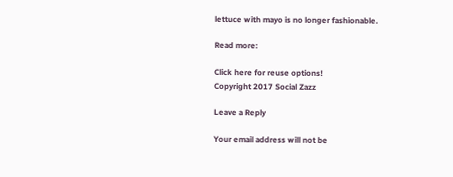lettuce with mayo is no longer fashionable.

Read more:

Click here for reuse options!
Copyright 2017 Social Zazz

Leave a Reply

Your email address will not be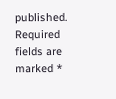published. Required fields are marked *